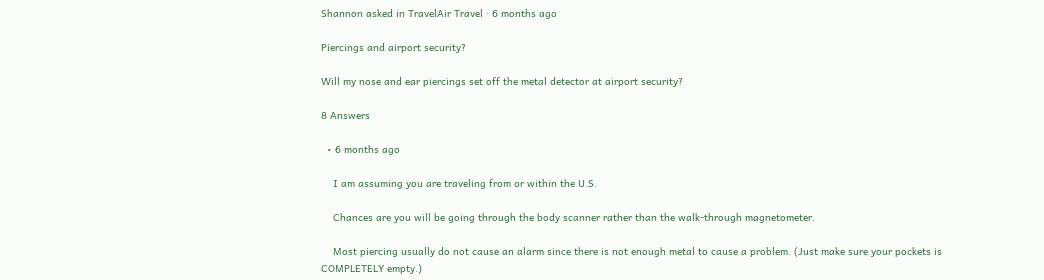Shannon asked in TravelAir Travel · 6 months ago

Piercings and airport security?

Will my nose and ear piercings set off the metal detector at airport security?

8 Answers

  • 6 months ago

    I am assuming you are traveling from or within the U.S.

    Chances are you will be going through the body scanner rather than the walk-through magnetometer.

    Most piercing usually do not cause an alarm since there is not enough metal to cause a problem. (Just make sure your pockets is COMPLETELY empty.)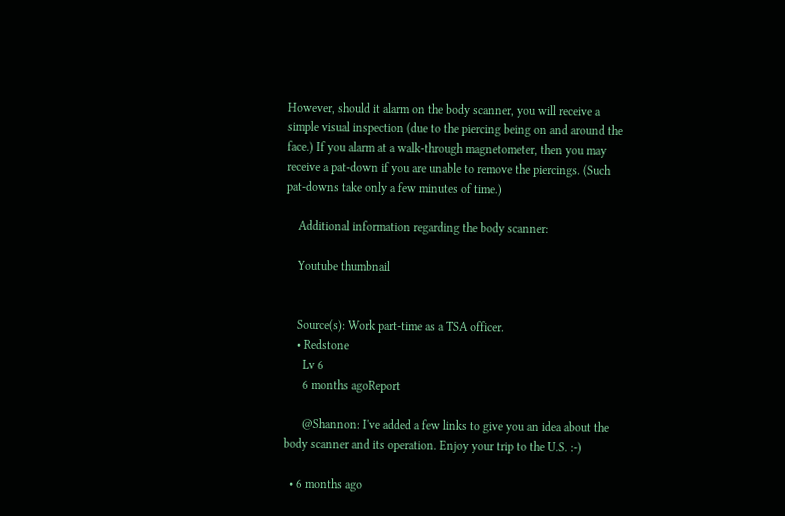However, should it alarm on the body scanner, you will receive a simple visual inspection (due to the piercing being on and around the face.) If you alarm at a walk-through magnetometer, then you may receive a pat-down if you are unable to remove the piercings. (Such pat-downs take only a few minutes of time.)

    Additional information regarding the body scanner:

    Youtube thumbnail


    Source(s): Work part-time as a TSA officer.
    • Redstone
      Lv 6
      6 months agoReport

      @Shannon: I've added a few links to give you an idea about the body scanner and its operation. Enjoy your trip to the U.S. :-)

  • 6 months ago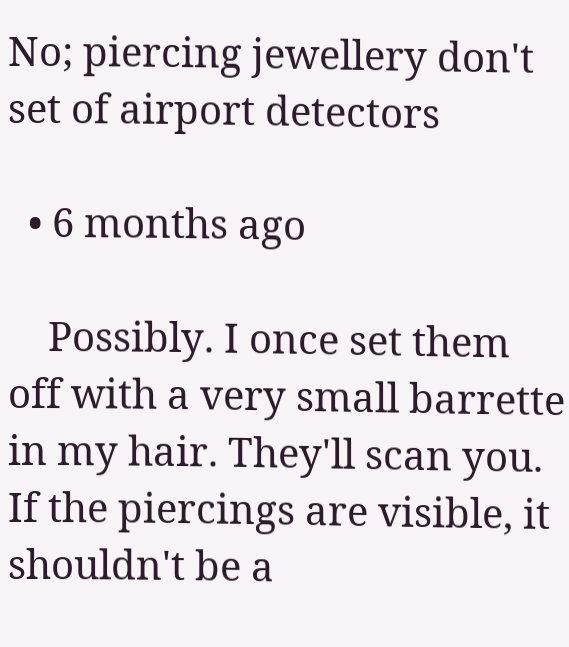No; piercing jewellery don't set of airport detectors

  • 6 months ago

    Possibly. I once set them off with a very small barrette in my hair. They'll scan you. If the piercings are visible, it shouldn't be a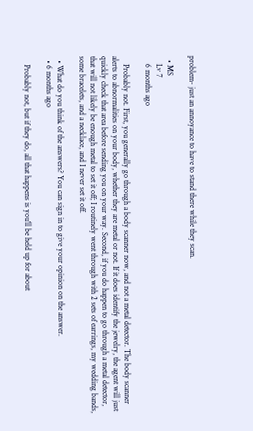problem- just an annoyance to have to stand there while they scan.

  • MS
    Lv 7
    6 months ago

    Probably not. First, you generally go through a body scanner now, and not a metal detector. The body scanner alerts to abnormalities on your body, whether they are metal or not. If it does identify the jewelry, the agent will just quickly check that area before sending you on your way. Second, if you do happen to go through a metal detector, that will not likely be enough metal to set it off; I routinely went through with 2 sets of earrings, my wedding bands, some bracelets, and a necklace, and I never set it off.

  • What do you think of the answers? You can sign in to give your opinion on the answer.
  • 6 months ago

    Probably not, but if they do, all that happens is you'll be held up for about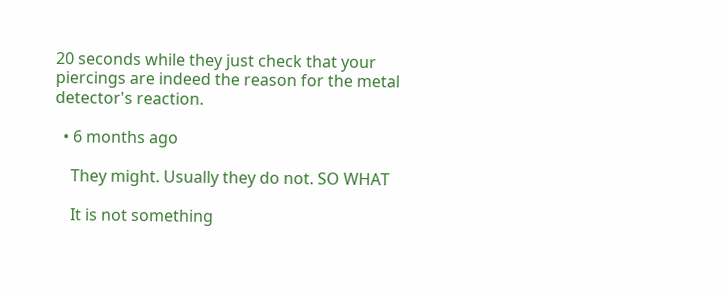20 seconds while they just check that your piercings are indeed the reason for the metal detector's reaction.

  • 6 months ago

    They might. Usually they do not. SO WHAT

    It is not something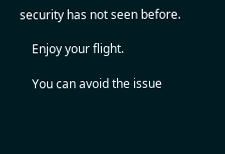security has not seen before.

    Enjoy your flight.

    You can avoid the issue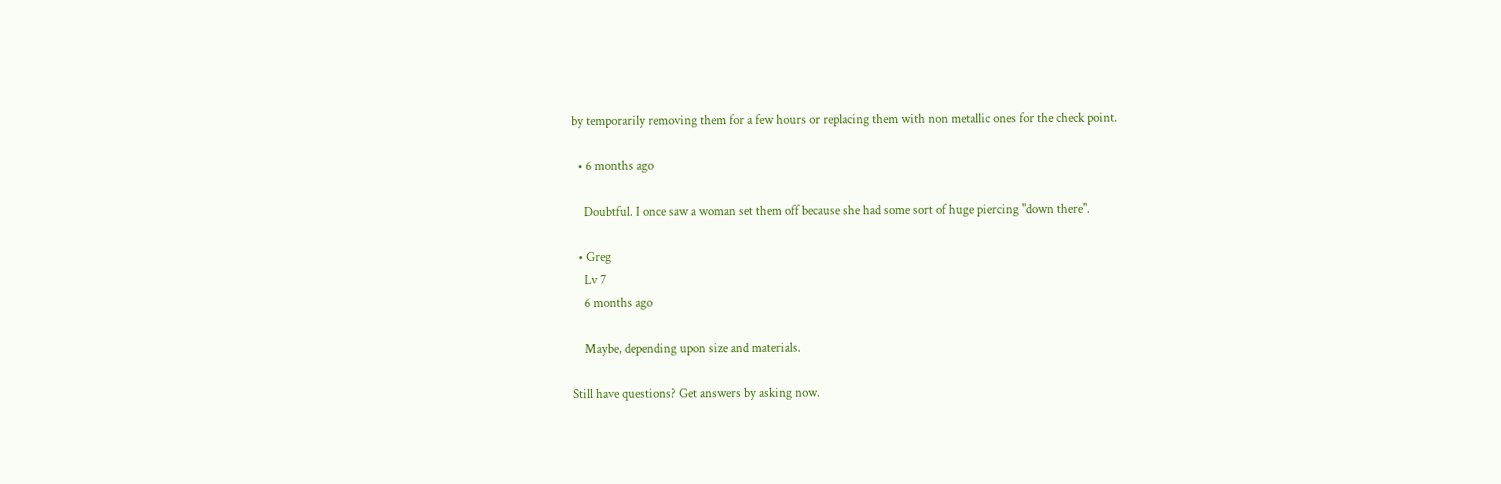by temporarily removing them for a few hours or replacing them with non metallic ones for the check point.

  • 6 months ago

    Doubtful. I once saw a woman set them off because she had some sort of huge piercing "down there".

  • Greg
    Lv 7
    6 months ago

    Maybe, depending upon size and materials.

Still have questions? Get answers by asking now.